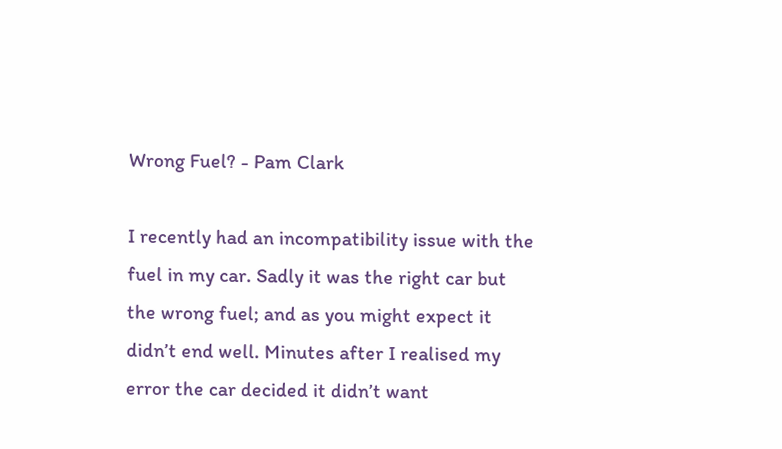Wrong Fuel? - Pam Clark

I recently had an incompatibility issue with the fuel in my car. Sadly it was the right car but the wrong fuel; and as you might expect it didn’t end well. Minutes after I realised my error the car decided it didn’t want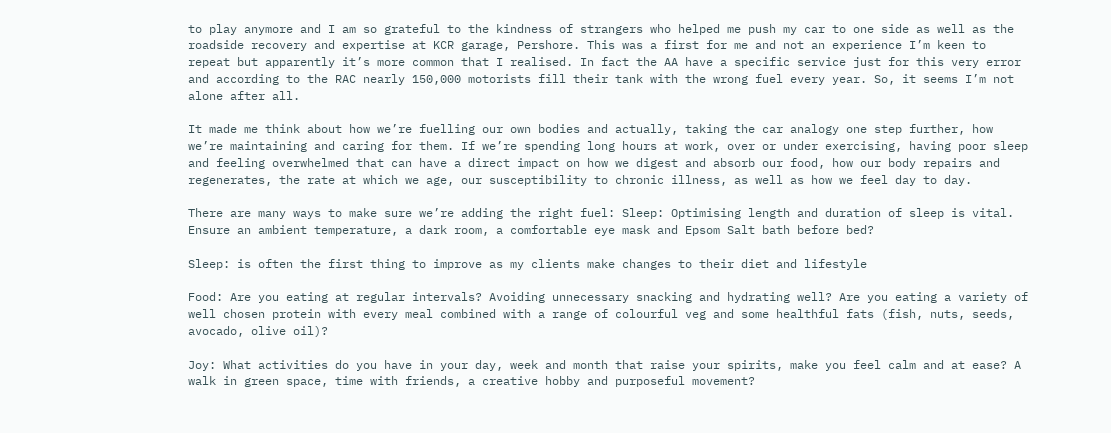to play anymore and I am so grateful to the kindness of strangers who helped me push my car to one side as well as the roadside recovery and expertise at KCR garage, Pershore. This was a first for me and not an experience I’m keen to repeat but apparently it’s more common that I realised. In fact the AA have a specific service just for this very error and according to the RAC nearly 150,000 motorists fill their tank with the wrong fuel every year. So, it seems I’m not alone after all.

It made me think about how we’re fuelling our own bodies and actually, taking the car analogy one step further, how we’re maintaining and caring for them. If we’re spending long hours at work, over or under exercising, having poor sleep and feeling overwhelmed that can have a direct impact on how we digest and absorb our food, how our body repairs and regenerates, the rate at which we age, our susceptibility to chronic illness, as well as how we feel day to day.

There are many ways to make sure we’re adding the right fuel: Sleep: Optimising length and duration of sleep is vital. Ensure an ambient temperature, a dark room, a comfortable eye mask and Epsom Salt bath before bed?

Sleep: is often the first thing to improve as my clients make changes to their diet and lifestyle

Food: Are you eating at regular intervals? Avoiding unnecessary snacking and hydrating well? Are you eating a variety of well chosen protein with every meal combined with a range of colourful veg and some healthful fats (fish, nuts, seeds, avocado, olive oil)?

Joy: What activities do you have in your day, week and month that raise your spirits, make you feel calm and at ease? A walk in green space, time with friends, a creative hobby and purposeful movement?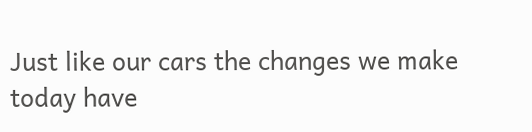Just like our cars the changes we make today have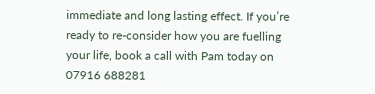immediate and long lasting effect. If you’re ready to re-consider how you are fuelling your life, book a call with Pam today on 07916 688281